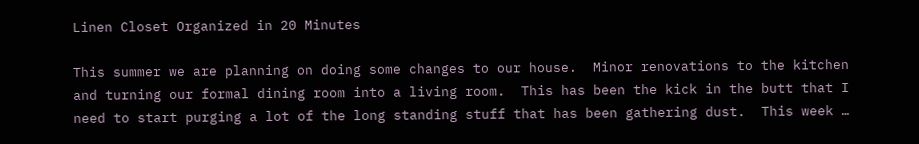Linen Closet Organized in 20 Minutes

This summer we are planning on doing some changes to our house.  Minor renovations to the kitchen and turning our formal dining room into a living room.  This has been the kick in the butt that I need to start purging a lot of the long standing stuff that has been gathering dust.  This week …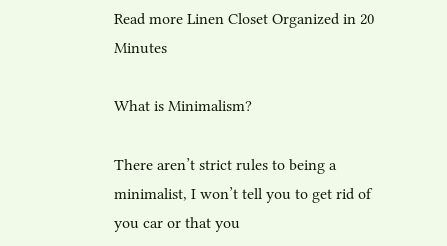Read more Linen Closet Organized in 20 Minutes

What is Minimalism?

There aren’t strict rules to being a minimalist, I won’t tell you to get rid of you car or that you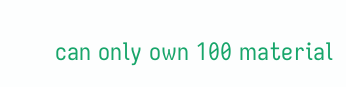can only own 100 material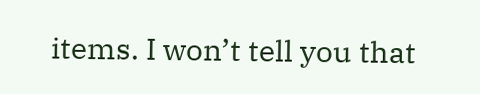items. I won’t tell you that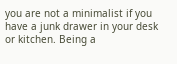you are not a minimalist if you have a junk drawer in your desk or kitchen. Being a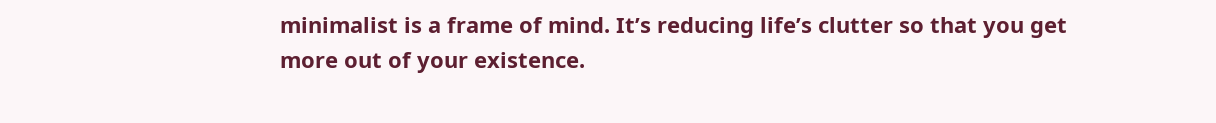minimalist is a frame of mind. It’s reducing life’s clutter so that you get more out of your existence.